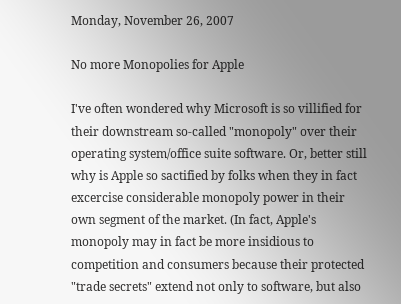Monday, November 26, 2007

No more Monopolies for Apple

I've often wondered why Microsoft is so villified for their downstream so-called "monopoly" over their operating system/office suite software. Or, better still why is Apple so sactified by folks when they in fact excercise considerable monopoly power in their own segment of the market. (In fact, Apple's monopoly may in fact be more insidious to competition and consumers because their protected "trade secrets" extend not only to software, but also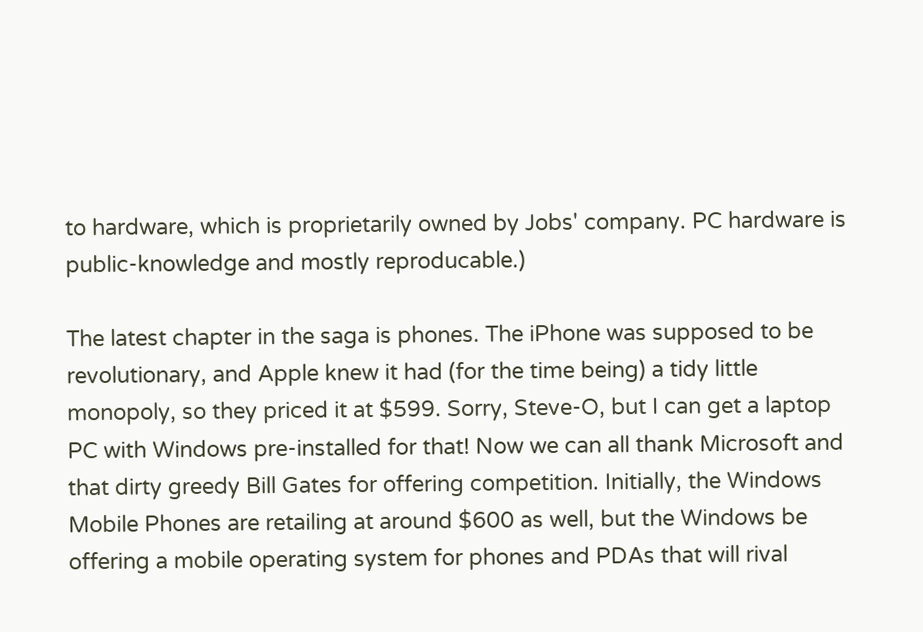to hardware, which is proprietarily owned by Jobs' company. PC hardware is public-knowledge and mostly reproducable.)

The latest chapter in the saga is phones. The iPhone was supposed to be revolutionary, and Apple knew it had (for the time being) a tidy little monopoly, so they priced it at $599. Sorry, Steve-O, but I can get a laptop PC with Windows pre-installed for that! Now we can all thank Microsoft and that dirty greedy Bill Gates for offering competition. Initially, the Windows Mobile Phones are retailing at around $600 as well, but the Windows be offering a mobile operating system for phones and PDAs that will rival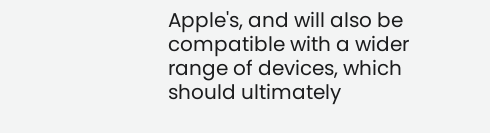Apple's, and will also be compatible with a wider range of devices, which should ultimately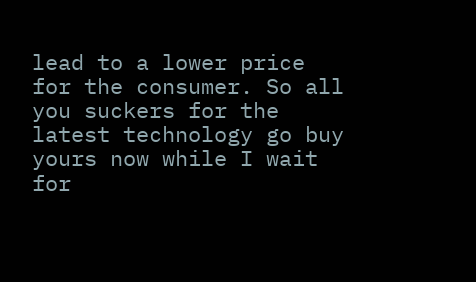lead to a lower price for the consumer. So all you suckers for the latest technology go buy yours now while I wait for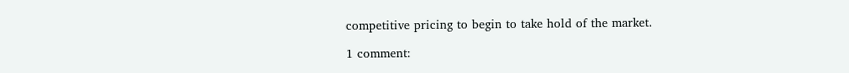competitive pricing to begin to take hold of the market.

1 comment: